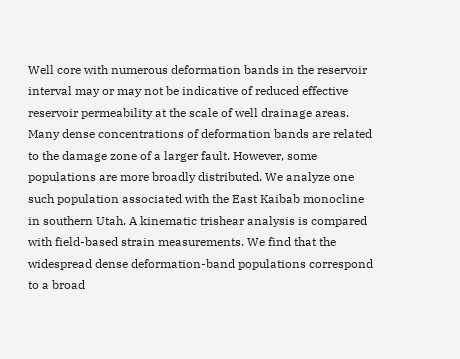Well core with numerous deformation bands in the reservoir interval may or may not be indicative of reduced effective reservoir permeability at the scale of well drainage areas. Many dense concentrations of deformation bands are related to the damage zone of a larger fault. However, some populations are more broadly distributed. We analyze one such population associated with the East Kaibab monocline in southern Utah. A kinematic trishear analysis is compared with field-based strain measurements. We find that the widespread dense deformation-band populations correspond to a broad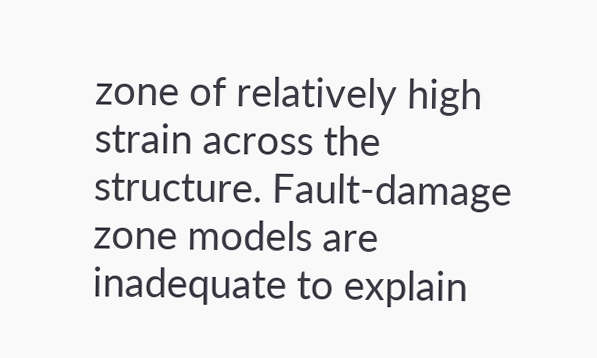zone of relatively high strain across the structure. Fault-damage zone models are inadequate to explain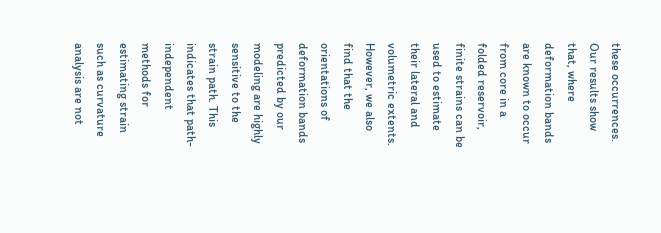these occurrences. Our results show that, where deformation bands are known to occur from core in a folded reservoir, finite strains can be used to estimate their lateral and volumetric extents. However, we also find that the orientations of deformation bands predicted by our modeling are highly sensitive to the strain path. This indicates that path-independent methods for estimating strain such as curvature analysis are not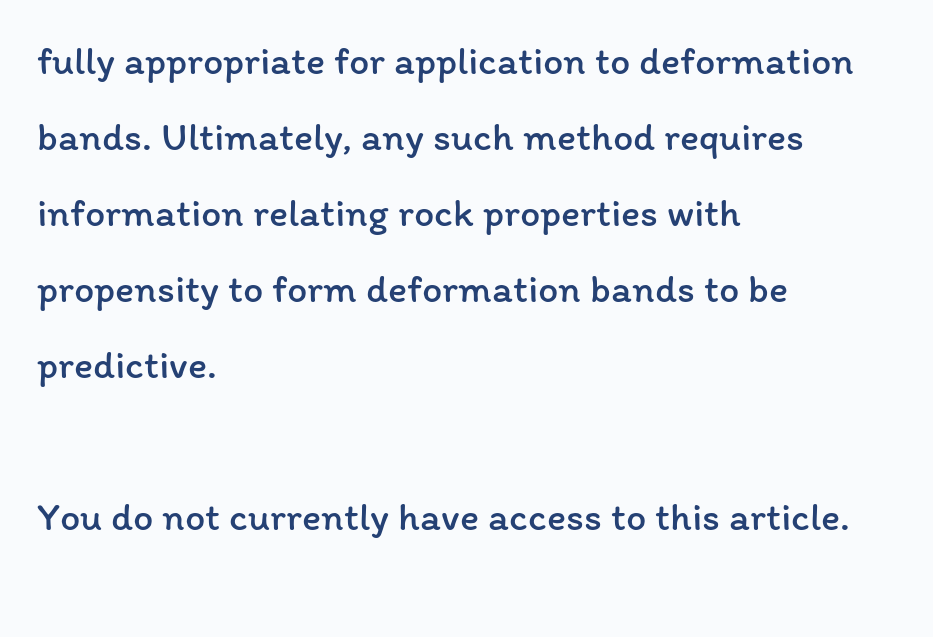fully appropriate for application to deformation bands. Ultimately, any such method requires information relating rock properties with propensity to form deformation bands to be predictive.

You do not currently have access to this article.